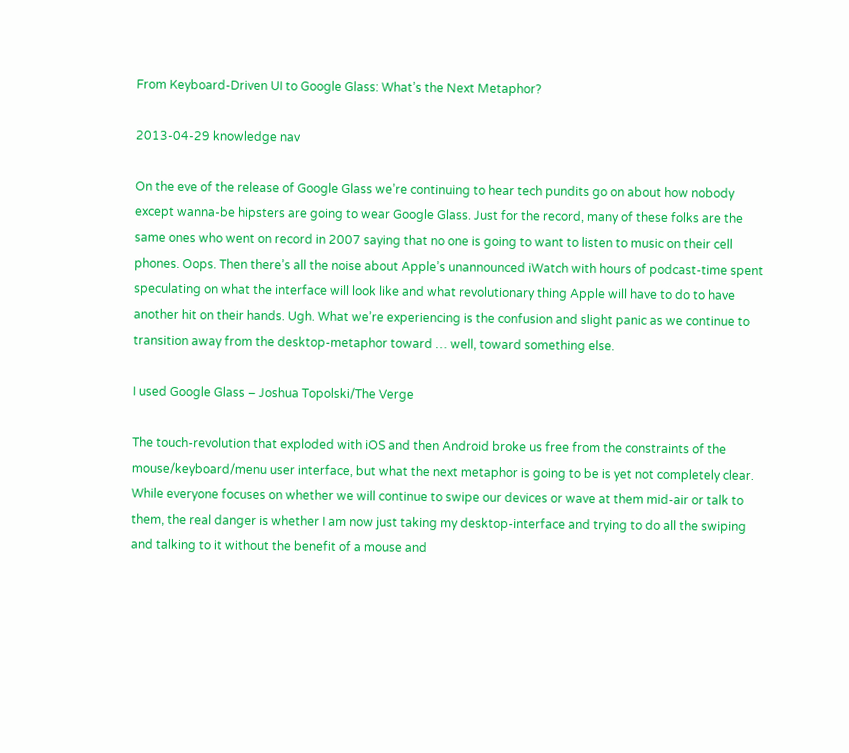From Keyboard-Driven UI to Google Glass: What’s the Next Metaphor?

2013-04-29 knowledge nav

On the eve of the release of Google Glass we’re continuing to hear tech pundits go on about how nobody except wanna-be hipsters are going to wear Google Glass. Just for the record, many of these folks are the same ones who went on record in 2007 saying that no one is going to want to listen to music on their cell phones. Oops. Then there’s all the noise about Apple’s unannounced iWatch with hours of podcast-time spent speculating on what the interface will look like and what revolutionary thing Apple will have to do to have another hit on their hands. Ugh. What we’re experiencing is the confusion and slight panic as we continue to transition away from the desktop-metaphor toward … well, toward something else.

I used Google Glass – Joshua Topolski/The Verge

The touch-revolution that exploded with iOS and then Android broke us free from the constraints of the mouse/keyboard/menu user interface, but what the next metaphor is going to be is yet not completely clear. While everyone focuses on whether we will continue to swipe our devices or wave at them mid-air or talk to them, the real danger is whether I am now just taking my desktop-interface and trying to do all the swiping and talking to it without the benefit of a mouse and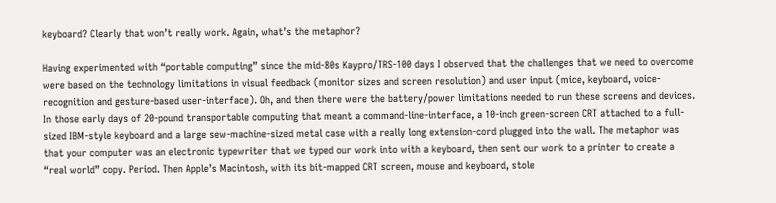keyboard? Clearly that won’t really work. Again, what’s the metaphor?

Having experimented with “portable computing” since the mid-80s Kaypro/TRS-100 days I observed that the challenges that we need to overcome were based on the technology limitations in visual feedback (monitor sizes and screen resolution) and user input (mice, keyboard, voice-recognition and gesture-based user-interface). Oh, and then there were the battery/power limitations needed to run these screens and devices. In those early days of 20-pound transportable computing that meant a command-line-interface, a 10-inch green-screen CRT attached to a full-sized IBM-style keyboard and a large sew-machine-sized metal case with a really long extension-cord plugged into the wall. The metaphor was that your computer was an electronic typewriter that we typed our work into with a keyboard, then sent our work to a printer to create a “real world” copy. Period. Then Apple’s Macintosh, with its bit-mapped CRT screen, mouse and keyboard, stole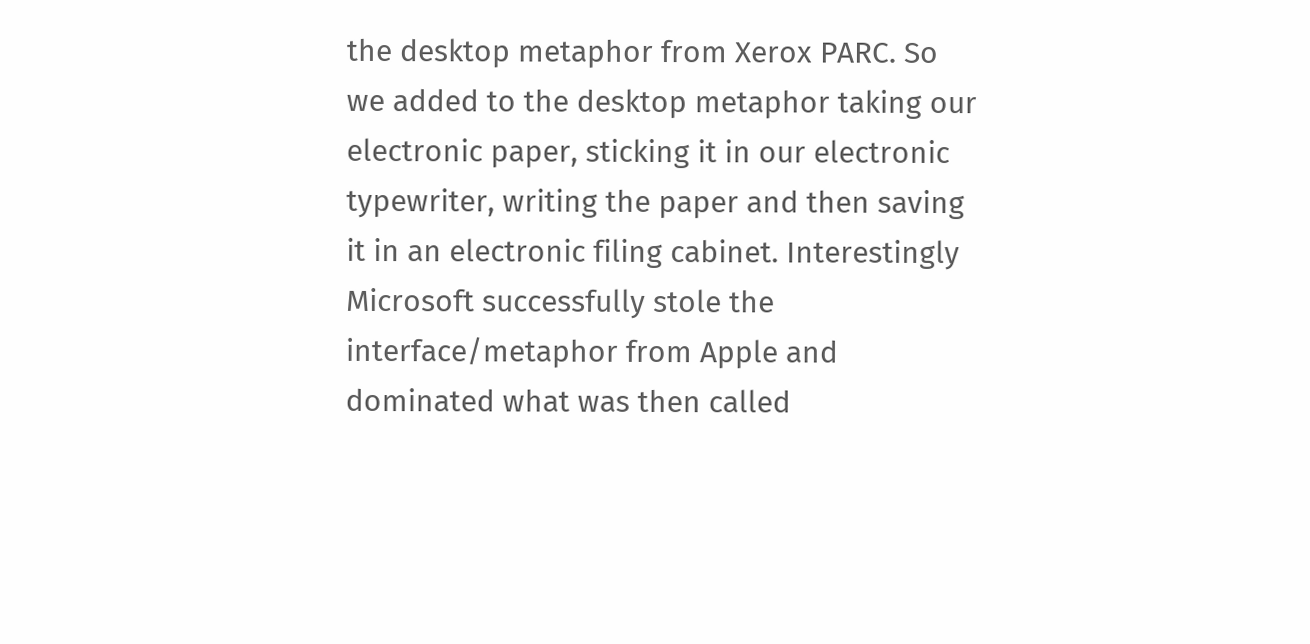the desktop metaphor from Xerox PARC. So we added to the desktop metaphor taking our electronic paper, sticking it in our electronic typewriter, writing the paper and then saving it in an electronic filing cabinet. Interestingly Microsoft successfully stole the interface/metaphor from Apple and dominated what was then called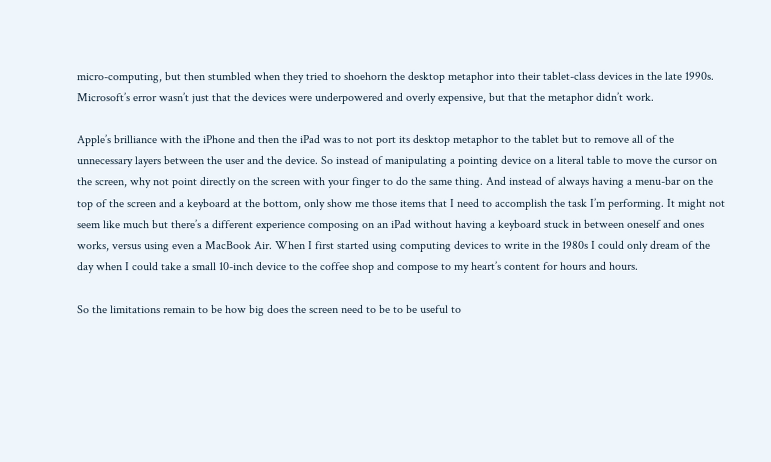micro-computing, but then stumbled when they tried to shoehorn the desktop metaphor into their tablet-class devices in the late 1990s. Microsoft’s error wasn’t just that the devices were underpowered and overly expensive, but that the metaphor didn’t work.

Apple’s brilliance with the iPhone and then the iPad was to not port its desktop metaphor to the tablet but to remove all of the unnecessary layers between the user and the device. So instead of manipulating a pointing device on a literal table to move the cursor on the screen, why not point directly on the screen with your finger to do the same thing. And instead of always having a menu-bar on the top of the screen and a keyboard at the bottom, only show me those items that I need to accomplish the task I’m performing. It might not seem like much but there’s a different experience composing on an iPad without having a keyboard stuck in between oneself and ones works, versus using even a MacBook Air. When I first started using computing devices to write in the 1980s I could only dream of the day when I could take a small 10-inch device to the coffee shop and compose to my heart’s content for hours and hours.

So the limitations remain to be how big does the screen need to be to be useful to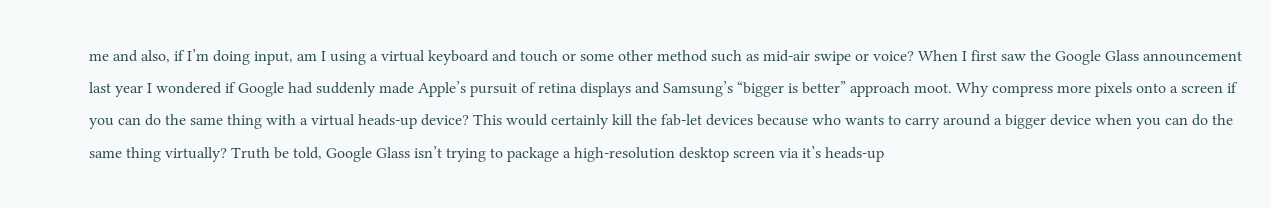me and also, if I’m doing input, am I using a virtual keyboard and touch or some other method such as mid-air swipe or voice? When I first saw the Google Glass announcement last year I wondered if Google had suddenly made Apple’s pursuit of retina displays and Samsung’s “bigger is better” approach moot. Why compress more pixels onto a screen if you can do the same thing with a virtual heads-up device? This would certainly kill the fab-let devices because who wants to carry around a bigger device when you can do the same thing virtually? Truth be told, Google Glass isn’t trying to package a high-resolution desktop screen via it’s heads-up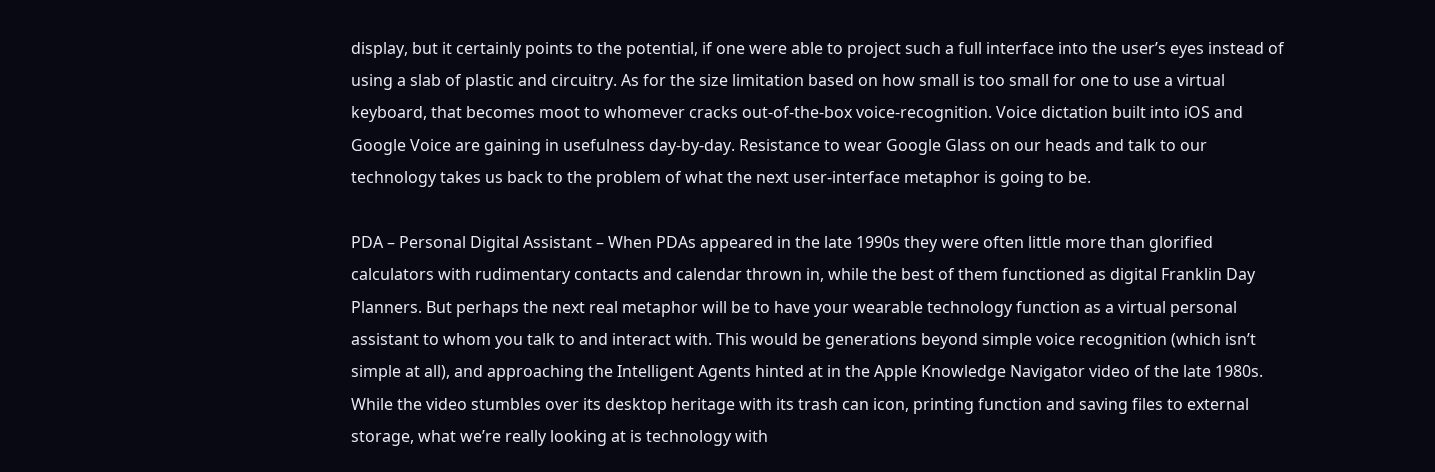display, but it certainly points to the potential, if one were able to project such a full interface into the user’s eyes instead of using a slab of plastic and circuitry. As for the size limitation based on how small is too small for one to use a virtual keyboard, that becomes moot to whomever cracks out-of-the-box voice-recognition. Voice dictation built into iOS and Google Voice are gaining in usefulness day-by-day. Resistance to wear Google Glass on our heads and talk to our technology takes us back to the problem of what the next user-interface metaphor is going to be.

PDA – Personal Digital Assistant – When PDAs appeared in the late 1990s they were often little more than glorified calculators with rudimentary contacts and calendar thrown in, while the best of them functioned as digital Franklin Day Planners. But perhaps the next real metaphor will be to have your wearable technology function as a virtual personal assistant to whom you talk to and interact with. This would be generations beyond simple voice recognition (which isn’t simple at all), and approaching the Intelligent Agents hinted at in the Apple Knowledge Navigator video of the late 1980s. While the video stumbles over its desktop heritage with its trash can icon, printing function and saving files to external storage, what we’re really looking at is technology with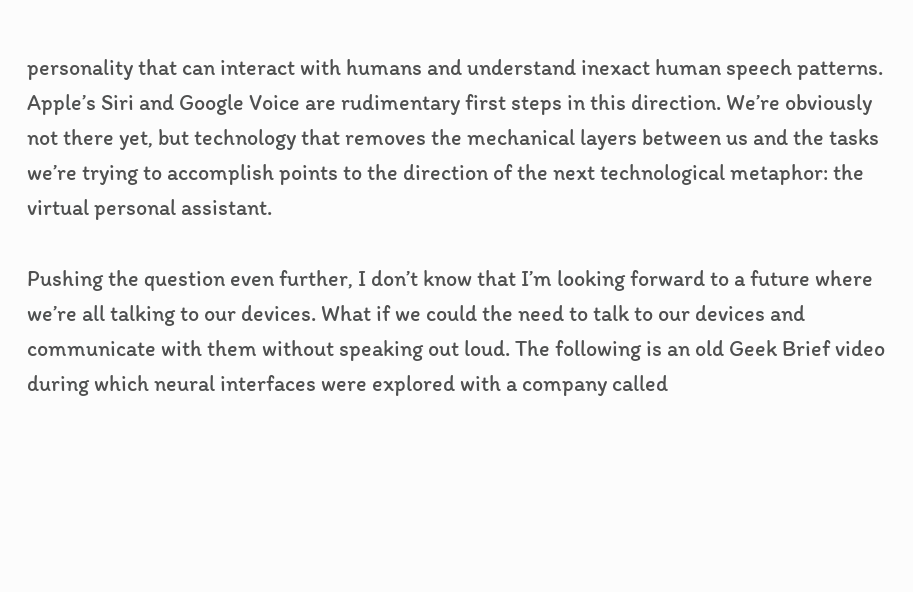personality that can interact with humans and understand inexact human speech patterns. Apple’s Siri and Google Voice are rudimentary first steps in this direction. We’re obviously not there yet, but technology that removes the mechanical layers between us and the tasks we’re trying to accomplish points to the direction of the next technological metaphor: the virtual personal assistant.

Pushing the question even further, I don’t know that I’m looking forward to a future where we’re all talking to our devices. What if we could the need to talk to our devices and communicate with them without speaking out loud. The following is an old Geek Brief video during which neural interfaces were explored with a company called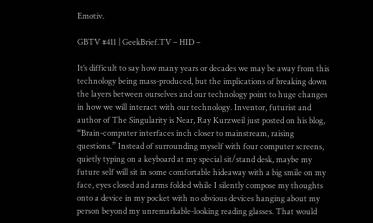Emotiv.

GBTV #411 | GeekBrief.TV – HID –

It’s difficult to say how many years or decades we may be away from this technology being mass-produced, but the implications of breaking down the layers between ourselves and our technology point to huge changes in how we will interact with our technology. Inventor, futurist and author of The Singularity is Near, Ray Kurzweil just posted on his blog, “Brain-computer interfaces inch closer to mainstream, raising questions.” Instead of surrounding myself with four computer screens, quietly typing on a keyboard at my special sit/stand desk, maybe my future self will sit in some comfortable hideaway with a big smile on my face, eyes closed and arms folded while I silently compose my thoughts onto a device in my pocket with no obvious devices hanging about my person beyond my unremarkable-looking reading glasses. That would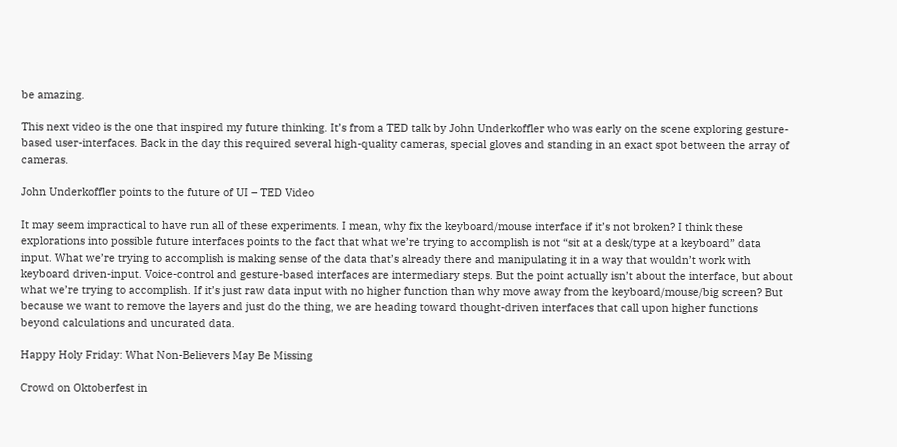be amazing.

This next video is the one that inspired my future thinking. It’s from a TED talk by John Underkoffler who was early on the scene exploring gesture-based user-interfaces. Back in the day this required several high-quality cameras, special gloves and standing in an exact spot between the array of cameras.

John Underkoffler points to the future of UI – TED Video

It may seem impractical to have run all of these experiments. I mean, why fix the keyboard/mouse interface if it’s not broken? I think these explorations into possible future interfaces points to the fact that what we’re trying to accomplish is not “sit at a desk/type at a keyboard” data input. What we’re trying to accomplish is making sense of the data that’s already there and manipulating it in a way that wouldn’t work with keyboard driven-input. Voice-control and gesture-based interfaces are intermediary steps. But the point actually isn’t about the interface, but about what we’re trying to accomplish. If it’s just raw data input with no higher function than why move away from the keyboard/mouse/big screen? But because we want to remove the layers and just do the thing, we are heading toward thought-driven interfaces that call upon higher functions beyond calculations and uncurated data.

Happy Holy Friday: What Non-Believers May Be Missing

Crowd on Oktoberfest in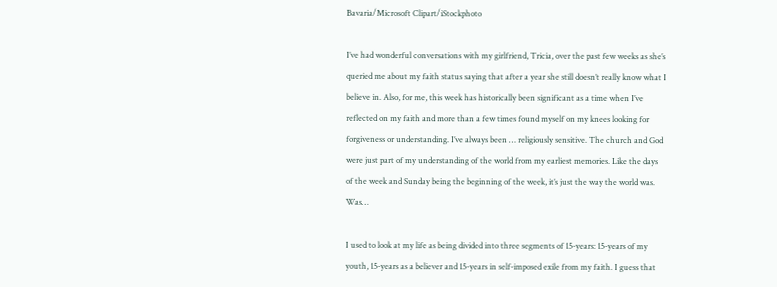Bavaria/Microsoft Clipart/iStockphoto

I’ve had wonderful conversations with my girlfriend, Tricia, over the past few weeks as she’s queried me about my faith status saying that after a year she still doesn’t really know what I believe in. Also, for me, this week has historically been significant as a time when I’ve reflected on my faith and more than a few times found myself on my knees looking for forgiveness or understanding. I’ve always been … religiously sensitive. The church and God were just part of my understanding of the world from my earliest memories. Like the days of the week and Sunday being the beginning of the week, it’s just the way the world was. Was…

I used to look at my life as being divided into three segments of 15-years: 15-years of my youth, 15-years as a believer and 15-years in self-imposed exile from my faith. I guess that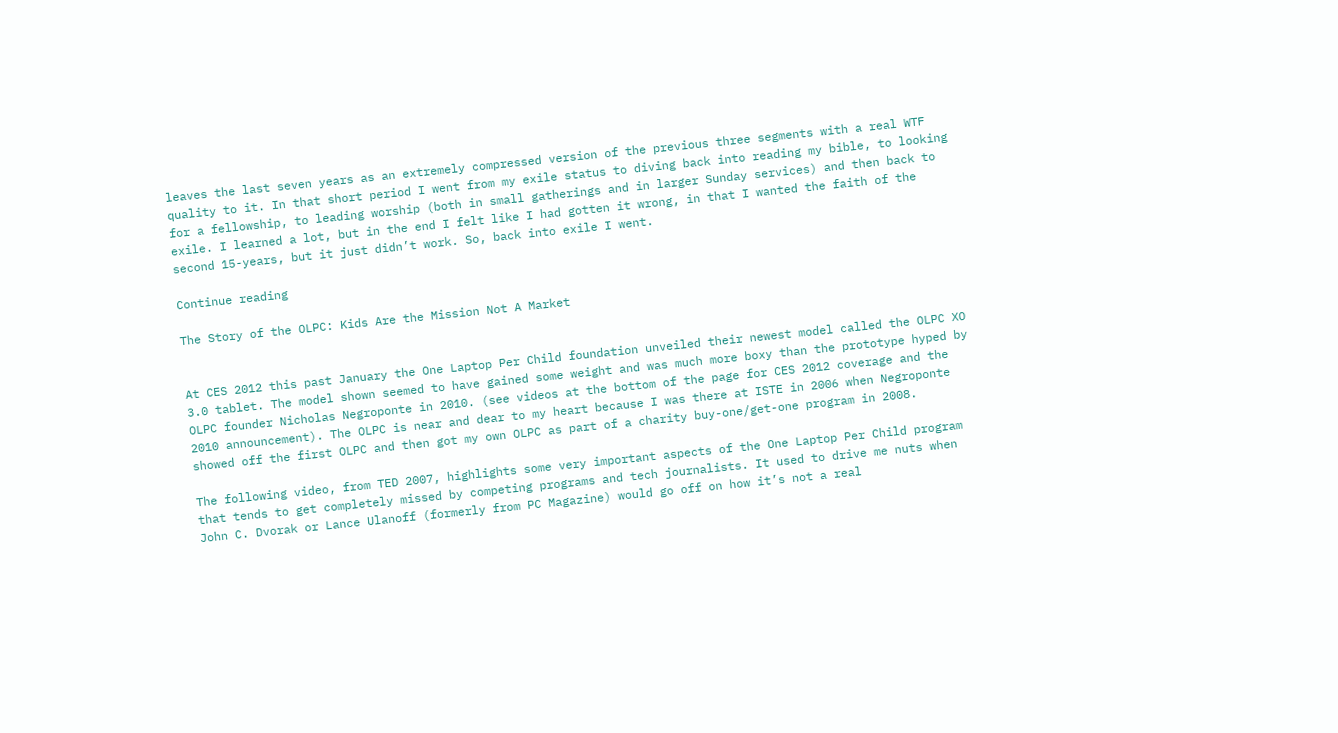leaves the last seven years as an extremely compressed version of the previous three segments with a real WTF quality to it. In that short period I went from my exile status to diving back into reading my bible, to looking for a fellowship, to leading worship (both in small gatherings and in larger Sunday services) and then back to exile. I learned a lot, but in the end I felt like I had gotten it wrong, in that I wanted the faith of the second 15-years, but it just didn’t work. So, back into exile I went.

Continue reading

The Story of the OLPC: Kids Are the Mission Not A Market


At CES 2012 this past January the One Laptop Per Child foundation unveiled their newest model called the OLPC XO 3.0 tablet. The model shown seemed to have gained some weight and was much more boxy than the prototype hyped by OLPC founder Nicholas Negroponte in 2010. (see videos at the bottom of the page for CES 2012 coverage and the 2010 announcement). The OLPC is near and dear to my heart because I was there at ISTE in 2006 when Negroponte showed off the first OLPC and then got my own OLPC as part of a charity buy-one/get-one program in 2008.

The following video, from TED 2007, highlights some very important aspects of the One Laptop Per Child program that tends to get completely missed by competing programs and tech journalists. It used to drive me nuts when John C. Dvorak or Lance Ulanoff (formerly from PC Magazine) would go off on how it’s not a real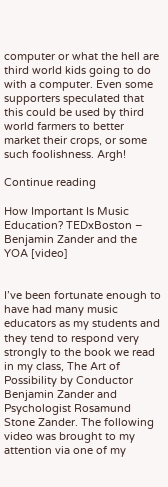computer or what the hell are third world kids going to do with a computer. Even some supporters speculated that this could be used by third world farmers to better market their crops, or some such foolishness. Argh!

Continue reading

How Important Is Music Education? TEDxBoston – Benjamin Zander and the YOA [video]


I’ve been fortunate enough to have had many music educators as my students and they tend to respond very strongly to the book we read in my class, The Art of Possibility by Conductor Benjamin Zander and Psychologist Rosamund Stone Zander. The following video was brought to my attention via one of my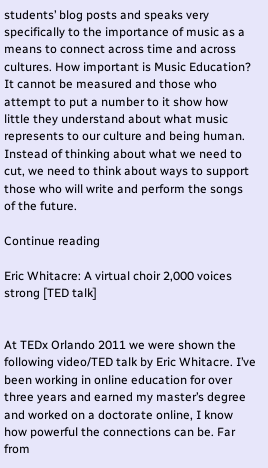students’ blog posts and speaks very specifically to the importance of music as a means to connect across time and across cultures. How important is Music Education? It cannot be measured and those who attempt to put a number to it show how little they understand about what music represents to our culture and being human. Instead of thinking about what we need to cut, we need to think about ways to support those who will write and perform the songs of the future.

Continue reading

Eric Whitacre: A virtual choir 2,000 voices strong [TED talk]


At TEDx Orlando 2011 we were shown the following video/TED talk by Eric Whitacre. I’ve been working in online education for over three years and earned my master’s degree and worked on a doctorate online, I know how powerful the connections can be. Far from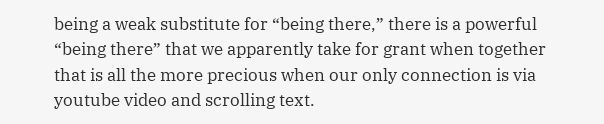being a weak substitute for “being there,” there is a powerful “being there” that we apparently take for grant when together that is all the more precious when our only connection is via youtube video and scrolling text.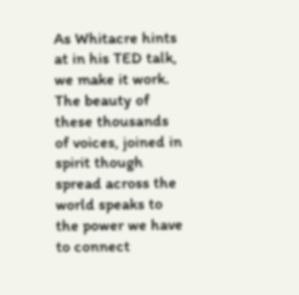As Whitacre hints at in his TED talk, we make it work. The beauty of these thousands of voices, joined in spirit though spread across the world speaks to the power we have to connect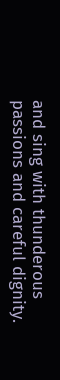and sing with thunderous passions and careful dignity.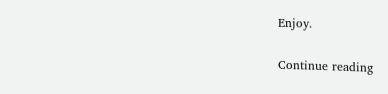Enjoy.

Continue reading